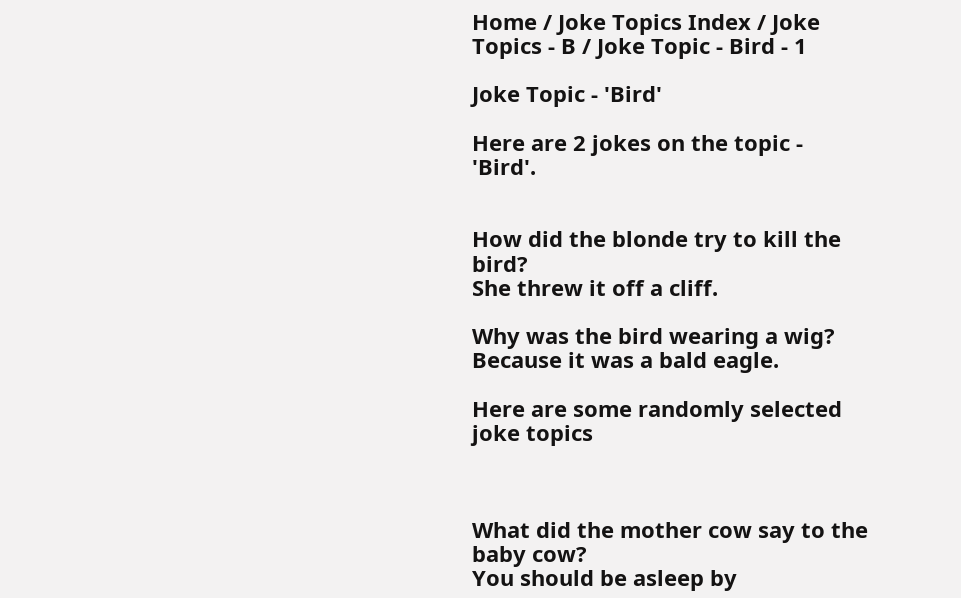Home / Joke Topics Index / Joke Topics - B / Joke Topic - Bird - 1

Joke Topic - 'Bird'

Here are 2 jokes on the topic - 'Bird'.


How did the blonde try to kill the bird?
She threw it off a cliff.

Why was the bird wearing a wig?
Because it was a bald eagle.

Here are some randomly selected joke topics



What did the mother cow say to the baby cow?
You should be asleep by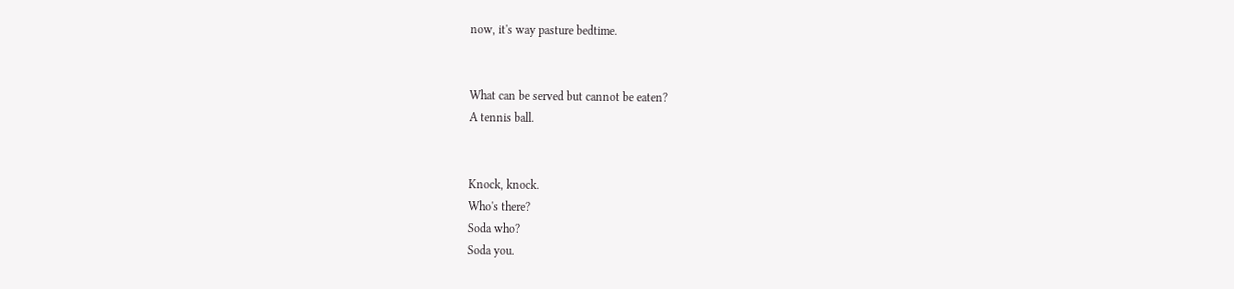now, it's way pasture bedtime.


What can be served but cannot be eaten?
A tennis ball.


Knock, knock.
Who's there?
Soda who?
Soda you.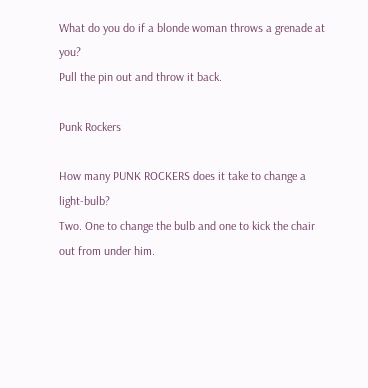What do you do if a blonde woman throws a grenade at you?
Pull the pin out and throw it back.

Punk Rockers

How many PUNK ROCKERS does it take to change a light-bulb?
Two. One to change the bulb and one to kick the chair out from under him.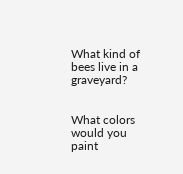What kind of bees live in a graveyard?


What colors would you paint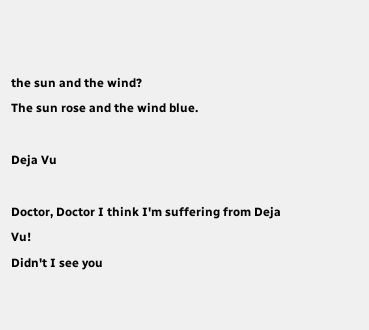the sun and the wind?
The sun rose and the wind blue.

Deja Vu

Doctor, Doctor I think I'm suffering from Deja Vu!
Didn't I see you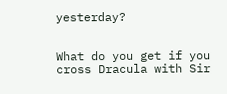yesterday?


What do you get if you cross Dracula with Sir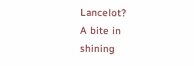Lancelot?
A bite in shining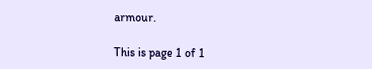armour.

This is page 1 of 1